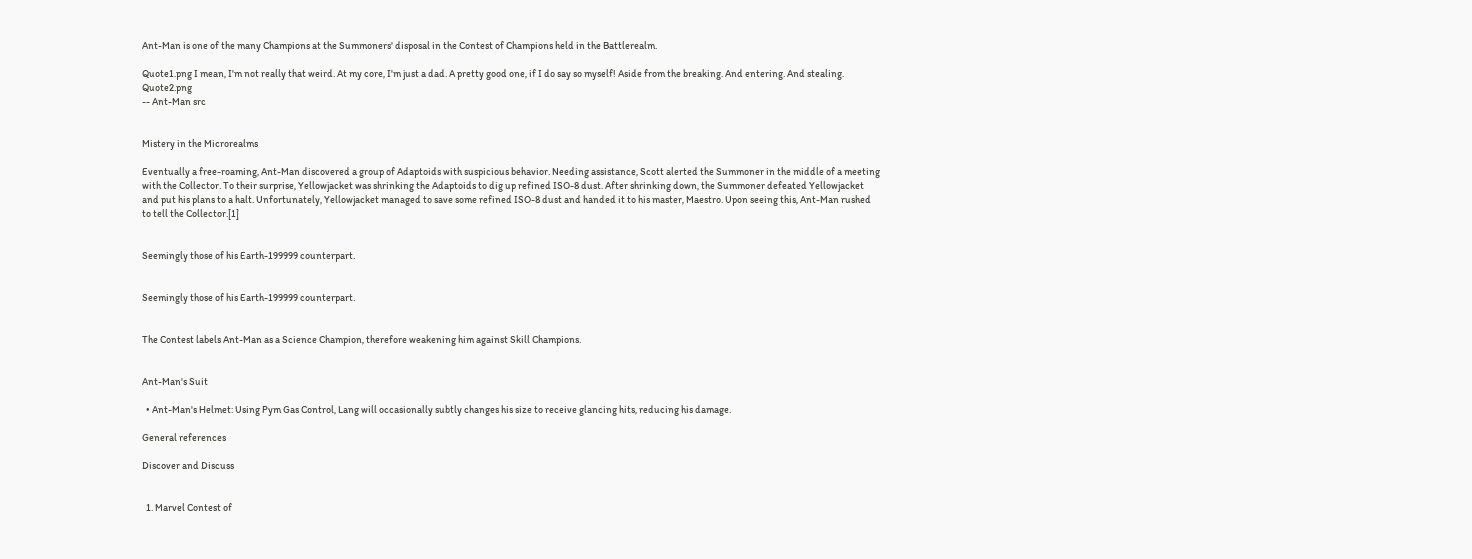Ant-Man is one of the many Champions at the Summoners' disposal in the Contest of Champions held in the Battlerealm.

Quote1.png I mean, I'm not really that weird. At my core, I'm just a dad. A pretty good one, if I do say so myself! Aside from the breaking. And entering. And stealing. Quote2.png
-- Ant-Man src


Mistery in the Microrealms

Eventually a free-roaming, Ant-Man discovered a group of Adaptoids with suspicious behavior. Needing assistance, Scott alerted the Summoner in the middle of a meeting with the Collector. To their surprise, Yellowjacket was shrinking the Adaptoids to dig up refined ISO-8 dust. After shrinking down, the Summoner defeated Yellowjacket and put his plans to a halt. Unfortunately, Yellowjacket managed to save some refined ISO-8 dust and handed it to his master, Maestro. Upon seeing this, Ant-Man rushed to tell the Collector.[1]


Seemingly those of his Earth-199999 counterpart.


Seemingly those of his Earth-199999 counterpart.


The Contest labels Ant-Man as a Science Champion, therefore weakening him against Skill Champions.


Ant-Man's Suit

  • Ant-Man's Helmet: Using Pym Gas Control, Lang will occasionally subtly changes his size to receive glancing hits, reducing his damage.

General references

Discover and Discuss


  1. Marvel Contest of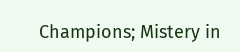Champions; Mistery in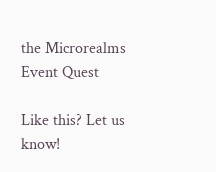the Microrealms Event Quest

Like this? Let us know!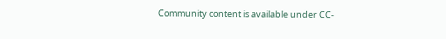Community content is available under CC-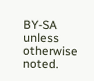BY-SA unless otherwise noted.